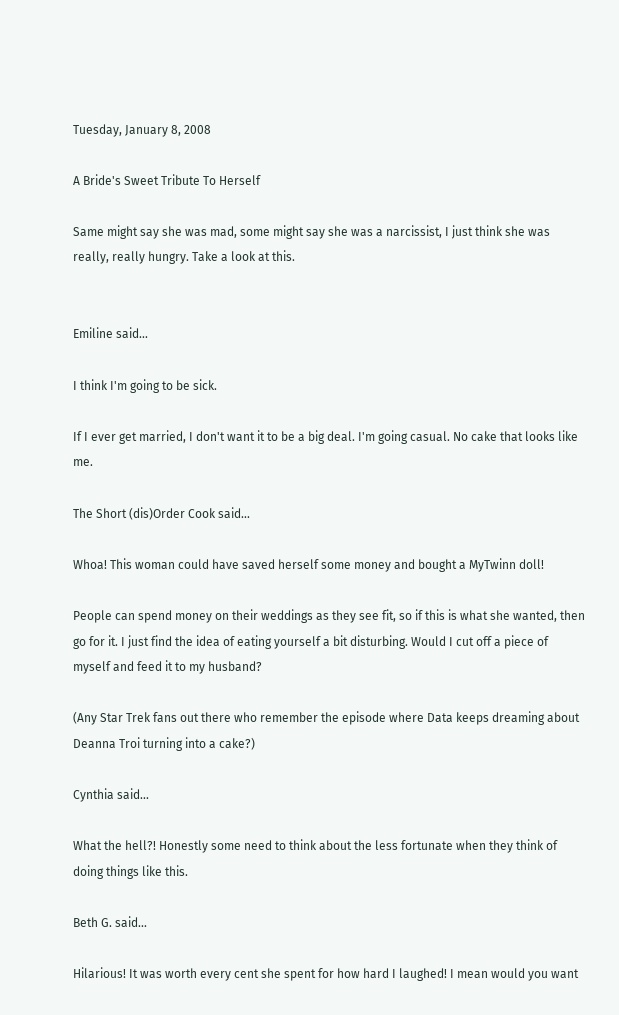Tuesday, January 8, 2008

A Bride's Sweet Tribute To Herself

Same might say she was mad, some might say she was a narcissist, I just think she was really, really hungry. Take a look at this.


Emiline said...

I think I'm going to be sick.

If I ever get married, I don't want it to be a big deal. I'm going casual. No cake that looks like me.

The Short (dis)Order Cook said...

Whoa! This woman could have saved herself some money and bought a MyTwinn doll!

People can spend money on their weddings as they see fit, so if this is what she wanted, then go for it. I just find the idea of eating yourself a bit disturbing. Would I cut off a piece of myself and feed it to my husband?

(Any Star Trek fans out there who remember the episode where Data keeps dreaming about Deanna Troi turning into a cake?)

Cynthia said...

What the hell?! Honestly some need to think about the less fortunate when they think of doing things like this.

Beth G. said...

Hilarious! It was worth every cent she spent for how hard I laughed! I mean would you want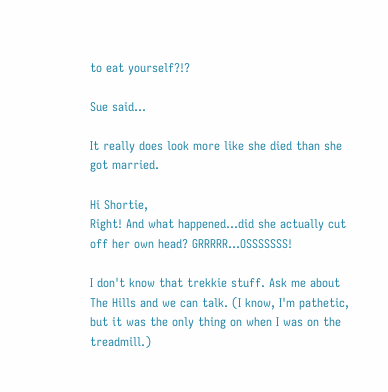to eat yourself?!?

Sue said...

It really does look more like she died than she got married.

Hi Shortie,
Right! And what happened...did she actually cut off her own head? GRRRRR...OSSSSSSS!

I don't know that trekkie stuff. Ask me about The Hills and we can talk. (I know, I'm pathetic, but it was the only thing on when I was on the treadmill.)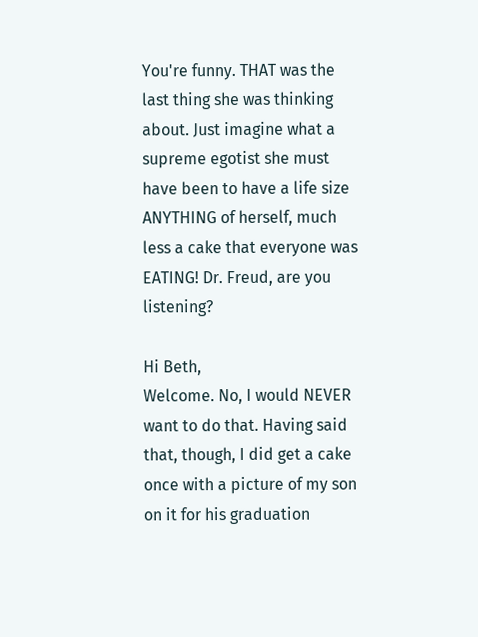You're funny. THAT was the last thing she was thinking about. Just imagine what a supreme egotist she must have been to have a life size ANYTHING of herself, much less a cake that everyone was EATING! Dr. Freud, are you listening?

Hi Beth,
Welcome. No, I would NEVER want to do that. Having said that, though, I did get a cake once with a picture of my son on it for his graduation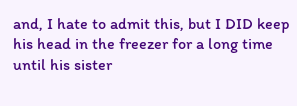and, I hate to admit this, but I DID keep his head in the freezer for a long time until his sister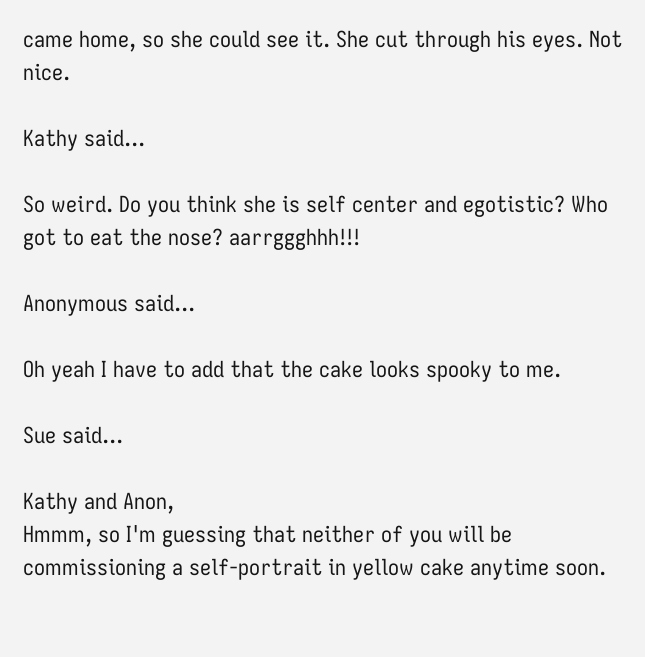came home, so she could see it. She cut through his eyes. Not nice.

Kathy said...

So weird. Do you think she is self center and egotistic? Who got to eat the nose? aarrggghhh!!!

Anonymous said...

Oh yeah I have to add that the cake looks spooky to me.

Sue said...

Kathy and Anon,
Hmmm, so I'm guessing that neither of you will be commissioning a self-portrait in yellow cake anytime soon.